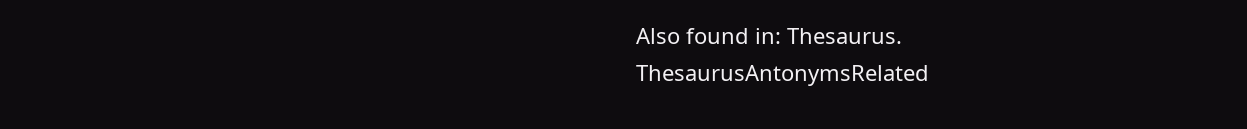Also found in: Thesaurus.
ThesaurusAntonymsRelated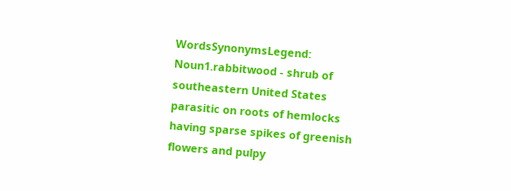WordsSynonymsLegend:
Noun1.rabbitwood - shrub of southeastern United States parasitic on roots of hemlocks having sparse spikes of greenish flowers and pulpy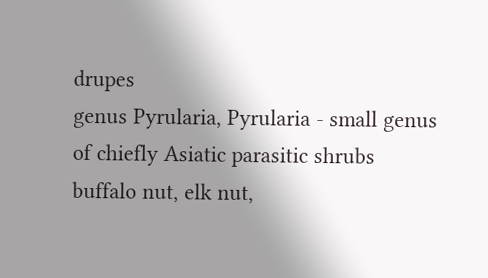drupes
genus Pyrularia, Pyrularia - small genus of chiefly Asiatic parasitic shrubs
buffalo nut, elk nut,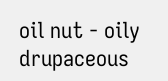oil nut - oily drupaceous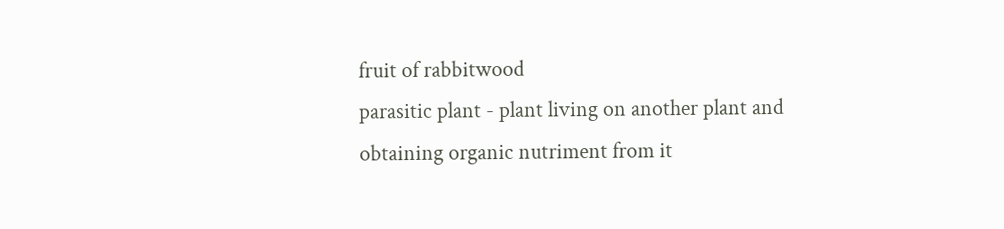fruit of rabbitwood
parasitic plant - plant living on another plant and obtaining organic nutriment from it